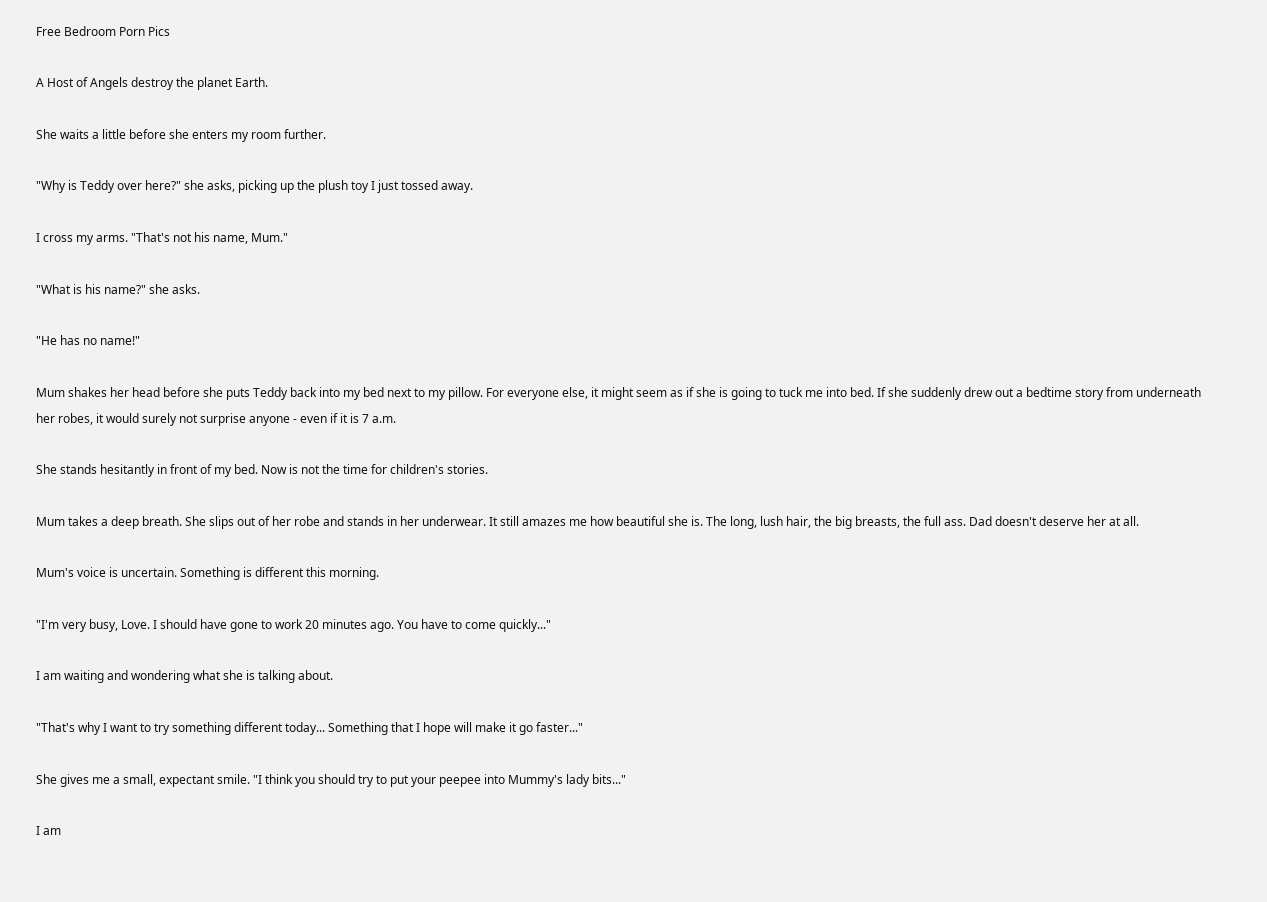Free Bedroom Porn Pics

A Host of Angels destroy the planet Earth.

She waits a little before she enters my room further.

"Why is Teddy over here?" she asks, picking up the plush toy I just tossed away.

I cross my arms. "That's not his name, Mum."

"What is his name?" she asks.

"He has no name!"

Mum shakes her head before she puts Teddy back into my bed next to my pillow. For everyone else, it might seem as if she is going to tuck me into bed. If she suddenly drew out a bedtime story from underneath her robes, it would surely not surprise anyone - even if it is 7 a.m.

She stands hesitantly in front of my bed. Now is not the time for children's stories.

Mum takes a deep breath. She slips out of her robe and stands in her underwear. It still amazes me how beautiful she is. The long, lush hair, the big breasts, the full ass. Dad doesn't deserve her at all.

Mum's voice is uncertain. Something is different this morning.

"I'm very busy, Love. I should have gone to work 20 minutes ago. You have to come quickly..."

I am waiting and wondering what she is talking about.

"That's why I want to try something different today... Something that I hope will make it go faster..."

She gives me a small, expectant smile. "I think you should try to put your peepee into Mummy's lady bits..."

I am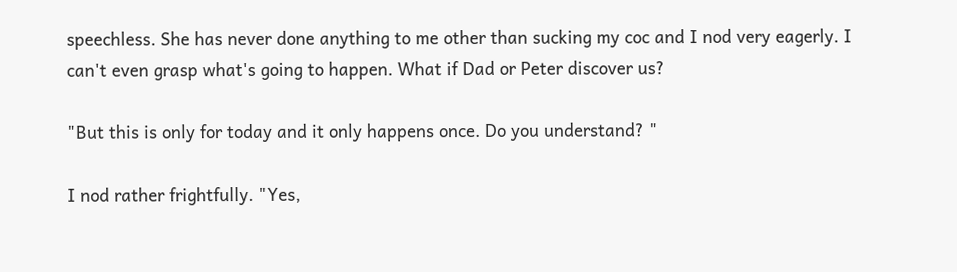speechless. She has never done anything to me other than sucking my coc and I nod very eagerly. I can't even grasp what's going to happen. What if Dad or Peter discover us?

"But this is only for today and it only happens once. Do you understand? "

I nod rather frightfully. "Yes,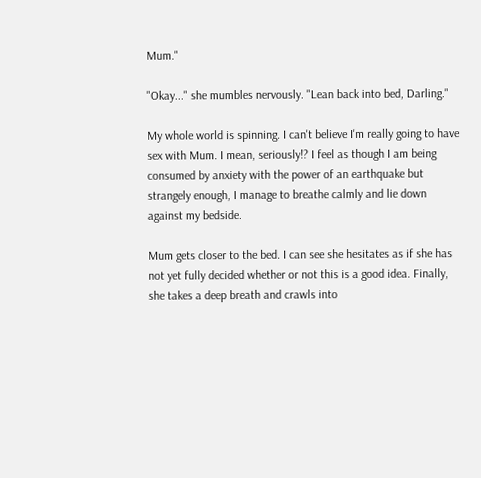Mum."

"Okay..." she mumbles nervously. "Lean back into bed, Darling."

My whole world is spinning. I can't believe I'm really going to have sex with Mum. I mean, seriously!? I feel as though I am being consumed by anxiety with the power of an earthquake but strangely enough, I manage to breathe calmly and lie down against my bedside.

Mum gets closer to the bed. I can see she hesitates as if she has not yet fully decided whether or not this is a good idea. Finally, she takes a deep breath and crawls into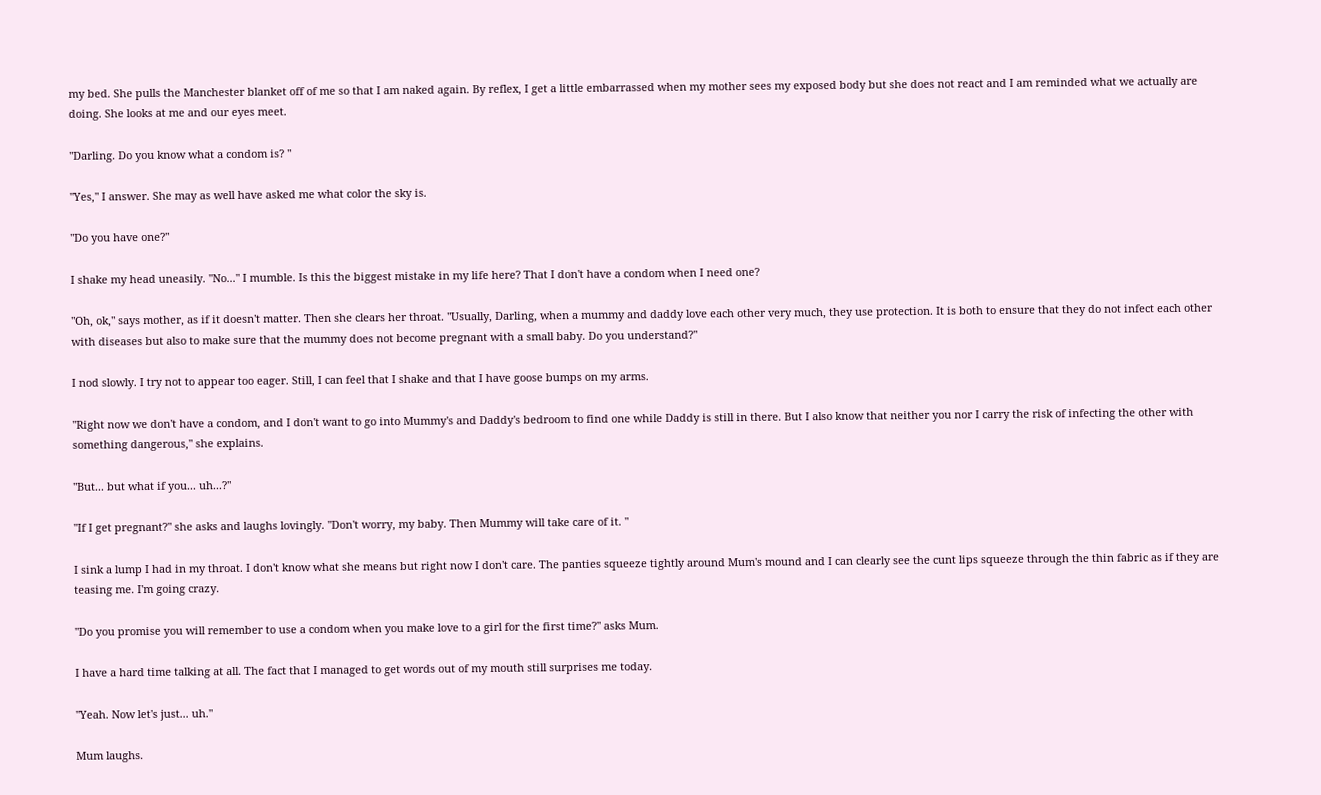my bed. She pulls the Manchester blanket off of me so that I am naked again. By reflex, I get a little embarrassed when my mother sees my exposed body but she does not react and I am reminded what we actually are doing. She looks at me and our eyes meet.

"Darling. Do you know what a condom is? "

"Yes," I answer. She may as well have asked me what color the sky is.

"Do you have one?"

I shake my head uneasily. "No..." I mumble. Is this the biggest mistake in my life here? That I don't have a condom when I need one?

"Oh, ok," says mother, as if it doesn't matter. Then she clears her throat. "Usually, Darling, when a mummy and daddy love each other very much, they use protection. It is both to ensure that they do not infect each other with diseases but also to make sure that the mummy does not become pregnant with a small baby. Do you understand?"

I nod slowly. I try not to appear too eager. Still, I can feel that I shake and that I have goose bumps on my arms.

"Right now we don't have a condom, and I don't want to go into Mummy's and Daddy's bedroom to find one while Daddy is still in there. But I also know that neither you nor I carry the risk of infecting the other with something dangerous," she explains.

"But... but what if you... uh...?"

"If I get pregnant?" she asks and laughs lovingly. "Don't worry, my baby. Then Mummy will take care of it. "

I sink a lump I had in my throat. I don't know what she means but right now I don't care. The panties squeeze tightly around Mum's mound and I can clearly see the cunt lips squeeze through the thin fabric as if they are teasing me. I'm going crazy.

"Do you promise you will remember to use a condom when you make love to a girl for the first time?" asks Mum.

I have a hard time talking at all. The fact that I managed to get words out of my mouth still surprises me today.

"Yeah. Now let's just... uh."

Mum laughs.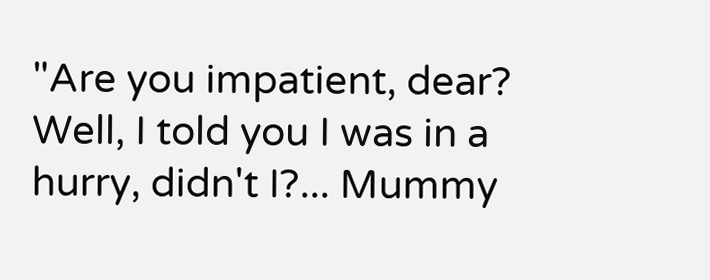"Are you impatient, dear? Well, I told you I was in a hurry, didn't I?... Mummy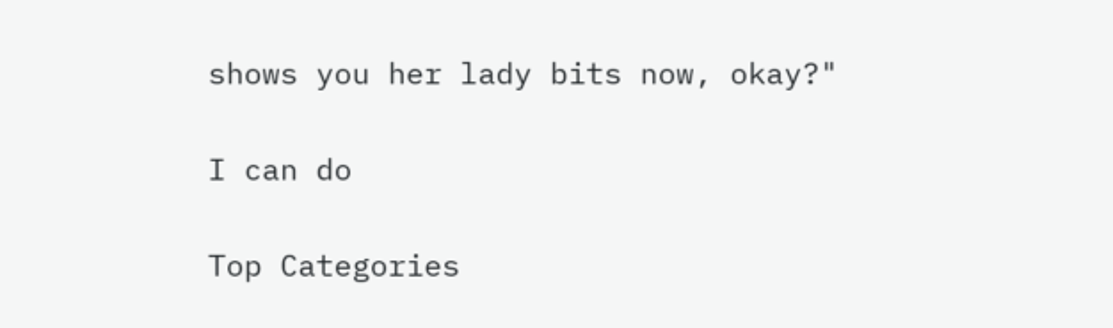shows you her lady bits now, okay?"

I can do

Top Categories